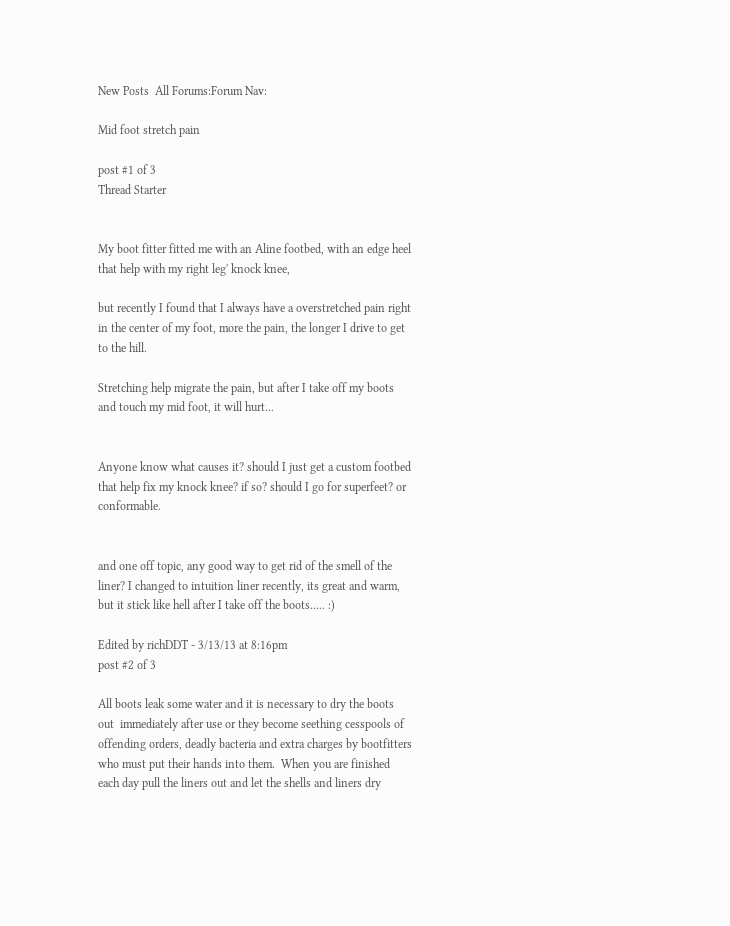New Posts  All Forums:Forum Nav:

Mid foot stretch pain

post #1 of 3
Thread Starter


My boot fitter fitted me with an Aline footbed, with an edge heel that help with my right leg' knock knee,

but recently I found that I always have a overstretched pain right in the center of my foot, more the pain, the longer I drive to get to the hill.

Stretching help migrate the pain, but after I take off my boots and touch my mid foot, it will hurt...


Anyone know what causes it? should I just get a custom footbed that help fix my knock knee? if so? should I go for superfeet? or conformable.


and one off topic, any good way to get rid of the smell of the liner? I changed to intuition liner recently, its great and warm, but it stick like hell after I take off the boots..... :)

Edited by richDDT - 3/13/13 at 8:16pm
post #2 of 3

All boots leak some water and it is necessary to dry the boots out  immediately after use or they become seething cesspools of offending orders, deadly bacteria and extra charges by bootfitters who must put their hands into them.  When you are finished each day pull the liners out and let the shells and liners dry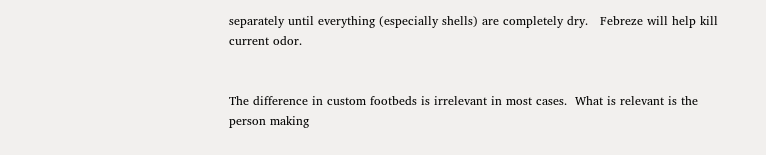separately until everything (especially shells) are completely dry.   Febreze will help kill current odor.


The difference in custom footbeds is irrelevant in most cases.  What is relevant is the person making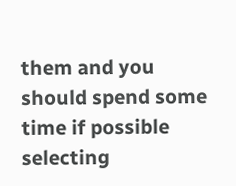them and you should spend some time if possible selecting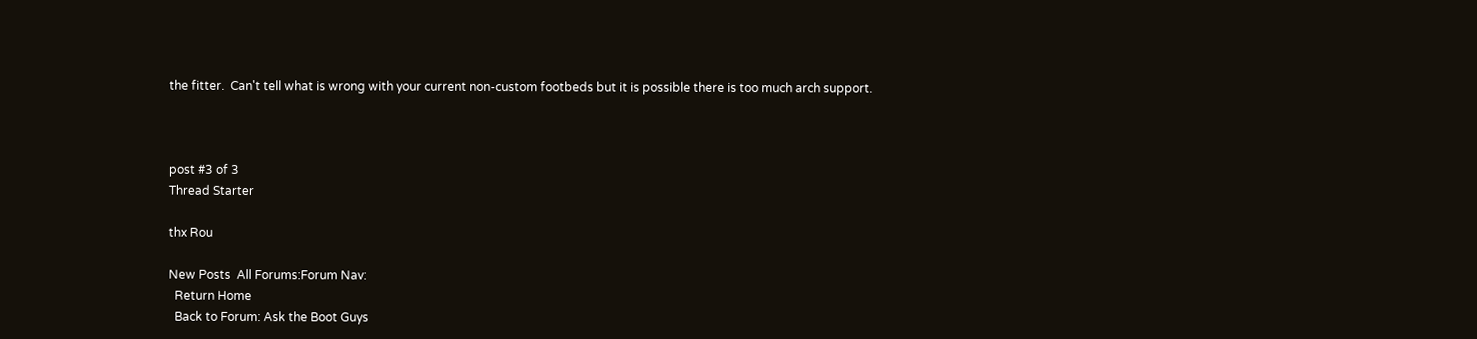the fitter.  Can't tell what is wrong with your current non-custom footbeds but it is possible there is too much arch support.



post #3 of 3
Thread Starter

thx Rou

New Posts  All Forums:Forum Nav:
  Return Home
  Back to Forum: Ask the Boot Guys